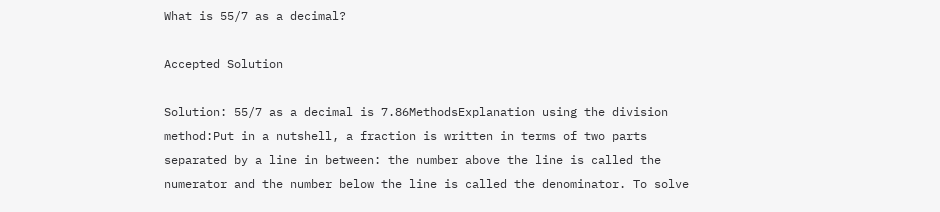What is 55/7 as a decimal?

Accepted Solution

Solution: 55/7 as a decimal is 7.86MethodsExplanation using the division method:Put in a nutshell, a fraction is written in terms of two parts separated by a line in between: the number above the line is called the numerator and the number below the line is called the denominator. To solve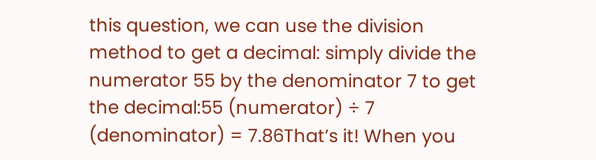this question, we can use the division method to get a decimal: simply divide the numerator 55 by the denominator 7 to get the decimal:55 (numerator) ÷ 7 (denominator) = 7.86That’s it! When you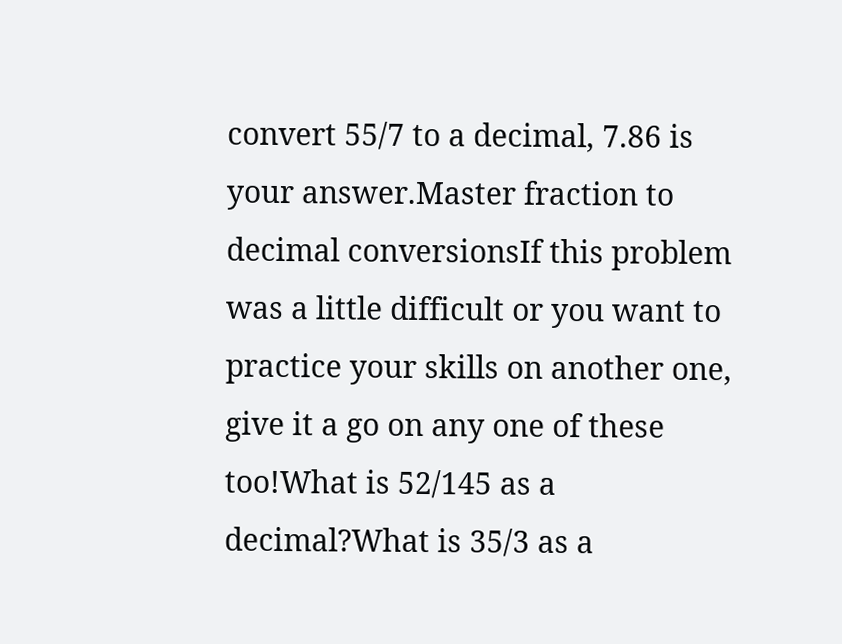convert 55/7 to a decimal, 7.86 is your answer.Master fraction to decimal conversionsIf this problem was a little difficult or you want to practice your skills on another one, give it a go on any one of these too!What is 52/145 as a decimal?What is 35/3 as a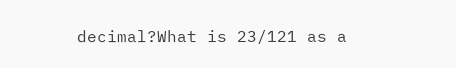decimal?What is 23/121 as a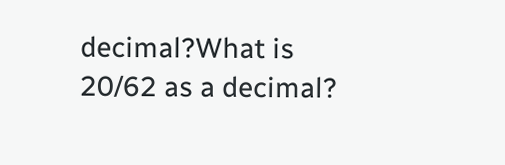decimal?What is 20/62 as a decimal?